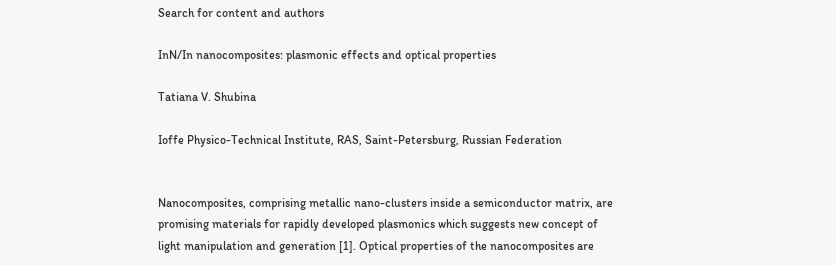Search for content and authors

InN/In nanocomposites: plasmonic effects and optical properties

Tatiana V. Shubina

Ioffe Physico-Technical Institute, RAS, Saint-Petersburg, Russian Federation


Nanocomposites, comprising metallic nano-clusters inside a semiconductor matrix, are promising materials for rapidly developed plasmonics which suggests new concept of light manipulation and generation [1]. Optical properties of the nanocomposites are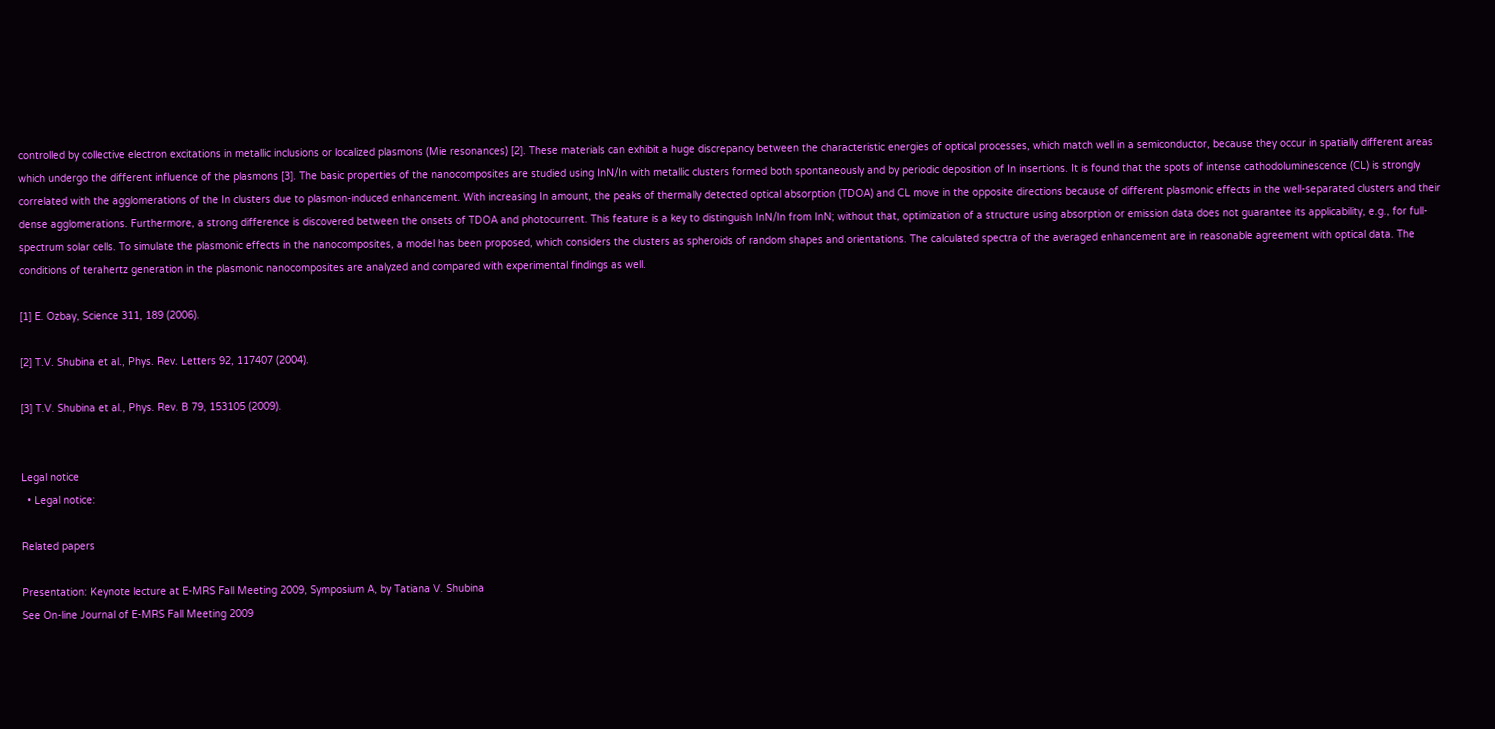controlled by collective electron excitations in metallic inclusions or localized plasmons (Mie resonances) [2]. These materials can exhibit a huge discrepancy between the characteristic energies of optical processes, which match well in a semiconductor, because they occur in spatially different areas which undergo the different influence of the plasmons [3]. The basic properties of the nanocomposites are studied using InN/In with metallic clusters formed both spontaneously and by periodic deposition of In insertions. It is found that the spots of intense cathodoluminescence (CL) is strongly correlated with the agglomerations of the In clusters due to plasmon-induced enhancement. With increasing In amount, the peaks of thermally detected optical absorption (TDOA) and CL move in the opposite directions because of different plasmonic effects in the well-separated clusters and their dense agglomerations. Furthermore, a strong difference is discovered between the onsets of TDOA and photocurrent. This feature is a key to distinguish InN/In from InN; without that, optimization of a structure using absorption or emission data does not guarantee its applicability, e.g., for full-spectrum solar cells. To simulate the plasmonic effects in the nanocomposites, a model has been proposed, which considers the clusters as spheroids of random shapes and orientations. The calculated spectra of the averaged enhancement are in reasonable agreement with optical data. The conditions of terahertz generation in the plasmonic nanocomposites are analyzed and compared with experimental findings as well.

[1] E. Ozbay, Science 311, 189 (2006).

[2] T.V. Shubina et al., Phys. Rev. Letters 92, 117407 (2004).

[3] T.V. Shubina et al., Phys. Rev. B 79, 153105 (2009).


Legal notice
  • Legal notice:

Related papers

Presentation: Keynote lecture at E-MRS Fall Meeting 2009, Symposium A, by Tatiana V. Shubina
See On-line Journal of E-MRS Fall Meeting 2009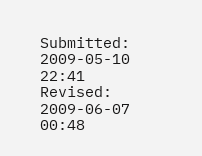Submitted: 2009-05-10 22:41
Revised:   2009-06-07 00:48